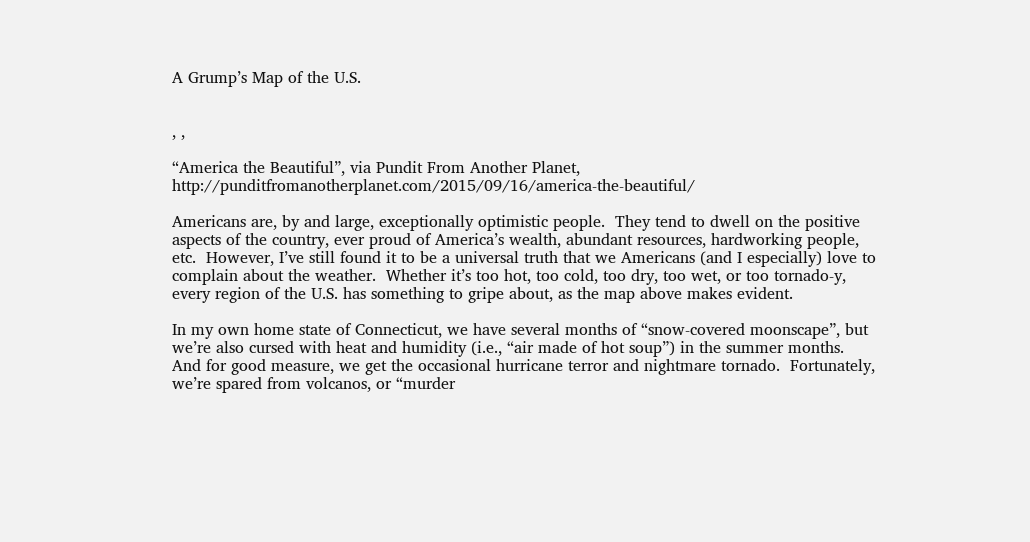A Grump’s Map of the U.S.


, ,

“America the Beautiful”, via Pundit From Another Planet, http://punditfromanotherplanet.com/2015/09/16/america-the-beautiful/

Americans are, by and large, exceptionally optimistic people.  They tend to dwell on the positive aspects of the country, ever proud of America’s wealth, abundant resources, hardworking people, etc.  However, I’ve still found it to be a universal truth that we Americans (and I especially) love to complain about the weather.  Whether it’s too hot, too cold, too dry, too wet, or too tornado-y, every region of the U.S. has something to gripe about, as the map above makes evident.

In my own home state of Connecticut, we have several months of “snow-covered moonscape”, but we’re also cursed with heat and humidity (i.e., “air made of hot soup”) in the summer months. And for good measure, we get the occasional hurricane terror and nightmare tornado.  Fortunately, we’re spared from volcanos, or “murder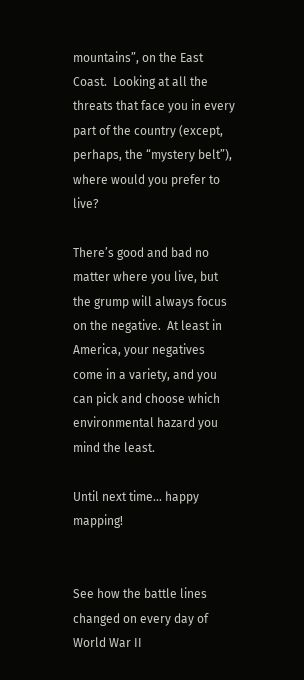mountains”, on the East Coast.  Looking at all the threats that face you in every part of the country (except, perhaps, the “mystery belt”), where would you prefer to live?

There’s good and bad no matter where you live, but the grump will always focus on the negative.  At least in America, your negatives come in a variety, and you can pick and choose which environmental hazard you mind the least.

Until next time… happy mapping!


See how the battle lines changed on every day of World War II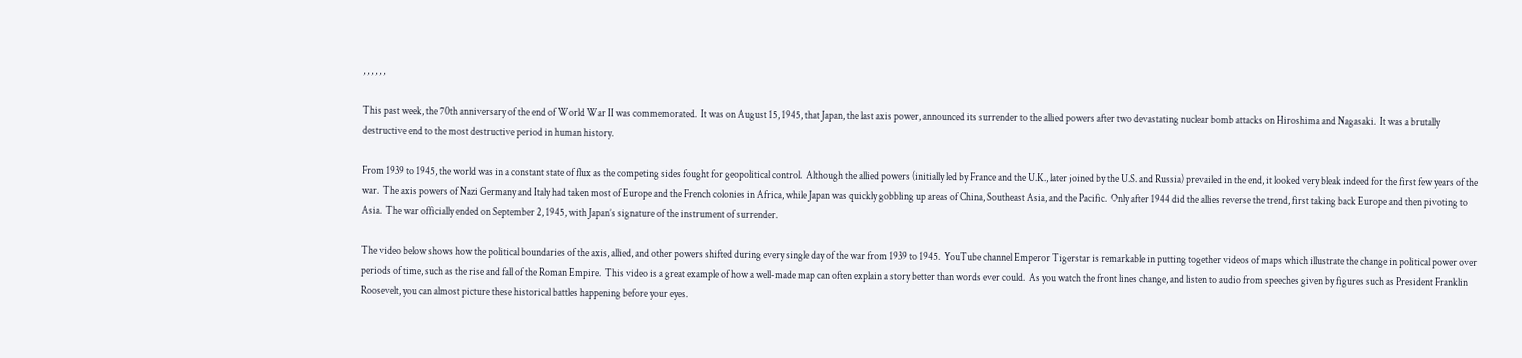, , , , , ,

This past week, the 70th anniversary of the end of World War II was commemorated.  It was on August 15, 1945, that Japan, the last axis power, announced its surrender to the allied powers after two devastating nuclear bomb attacks on Hiroshima and Nagasaki.  It was a brutally destructive end to the most destructive period in human history.

From 1939 to 1945, the world was in a constant state of flux as the competing sides fought for geopolitical control.  Although the allied powers (initially led by France and the U.K., later joined by the U.S. and Russia) prevailed in the end, it looked very bleak indeed for the first few years of the war.  The axis powers of Nazi Germany and Italy had taken most of Europe and the French colonies in Africa, while Japan was quickly gobbling up areas of China, Southeast Asia, and the Pacific.  Only after 1944 did the allies reverse the trend, first taking back Europe and then pivoting to Asia.  The war officially ended on September 2, 1945, with Japan’s signature of the instrument of surrender.

The video below shows how the political boundaries of the axis, allied, and other powers shifted during every single day of the war from 1939 to 1945.  YouTube channel Emperor Tigerstar is remarkable in putting together videos of maps which illustrate the change in political power over periods of time, such as the rise and fall of the Roman Empire.  This video is a great example of how a well-made map can often explain a story better than words ever could.  As you watch the front lines change, and listen to audio from speeches given by figures such as President Franklin Roosevelt, you can almost picture these historical battles happening before your eyes.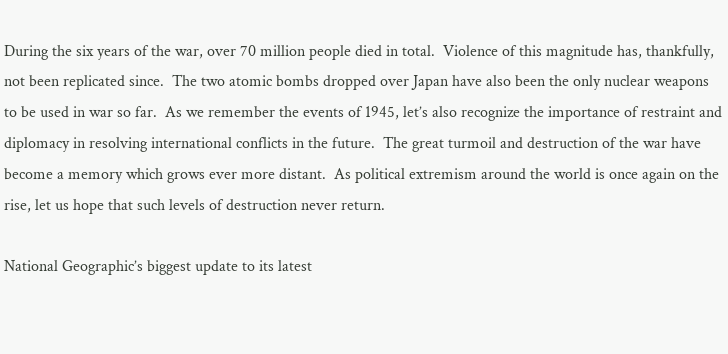During the six years of the war, over 70 million people died in total.  Violence of this magnitude has, thankfully, not been replicated since.  The two atomic bombs dropped over Japan have also been the only nuclear weapons to be used in war so far.  As we remember the events of 1945, let’s also recognize the importance of restraint and diplomacy in resolving international conflicts in the future.  The great turmoil and destruction of the war have become a memory which grows ever more distant.  As political extremism around the world is once again on the rise, let us hope that such levels of destruction never return.

National Geographic’s biggest update to its latest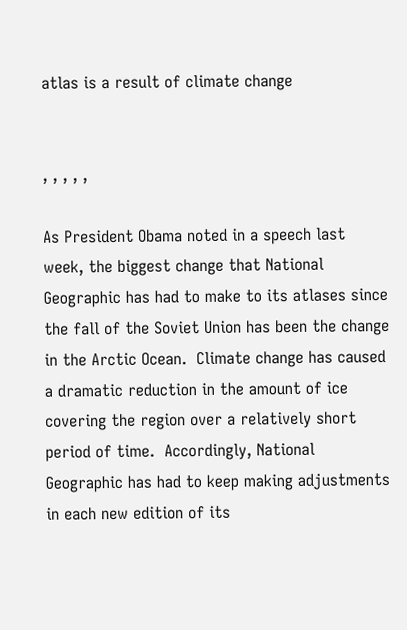atlas is a result of climate change


, , , , ,

As President Obama noted in a speech last week, the biggest change that National Geographic has had to make to its atlases since the fall of the Soviet Union has been the change in the Arctic Ocean.  Climate change has caused a dramatic reduction in the amount of ice covering the region over a relatively short period of time.  Accordingly, National Geographic has had to keep making adjustments in each new edition of its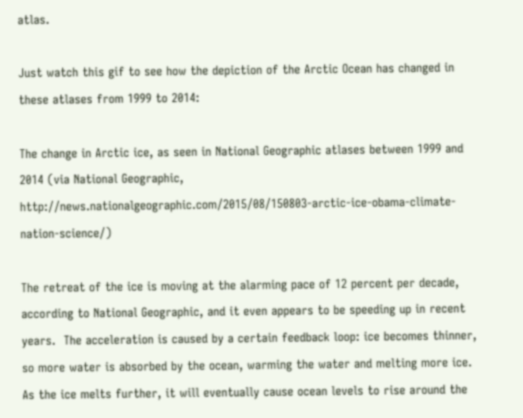atlas.

Just watch this gif to see how the depiction of the Arctic Ocean has changed in these atlases from 1999 to 2014:

The change in Arctic ice, as seen in National Geographic atlases between 1999 and 2014 (via National Geographic, http://news.nationalgeographic.com/2015/08/150803-arctic-ice-obama-climate-nation-science/)

The retreat of the ice is moving at the alarming pace of 12 percent per decade, according to National Geographic, and it even appears to be speeding up in recent years.  The acceleration is caused by a certain feedback loop: ice becomes thinner, so more water is absorbed by the ocean, warming the water and melting more ice.  As the ice melts further, it will eventually cause ocean levels to rise around the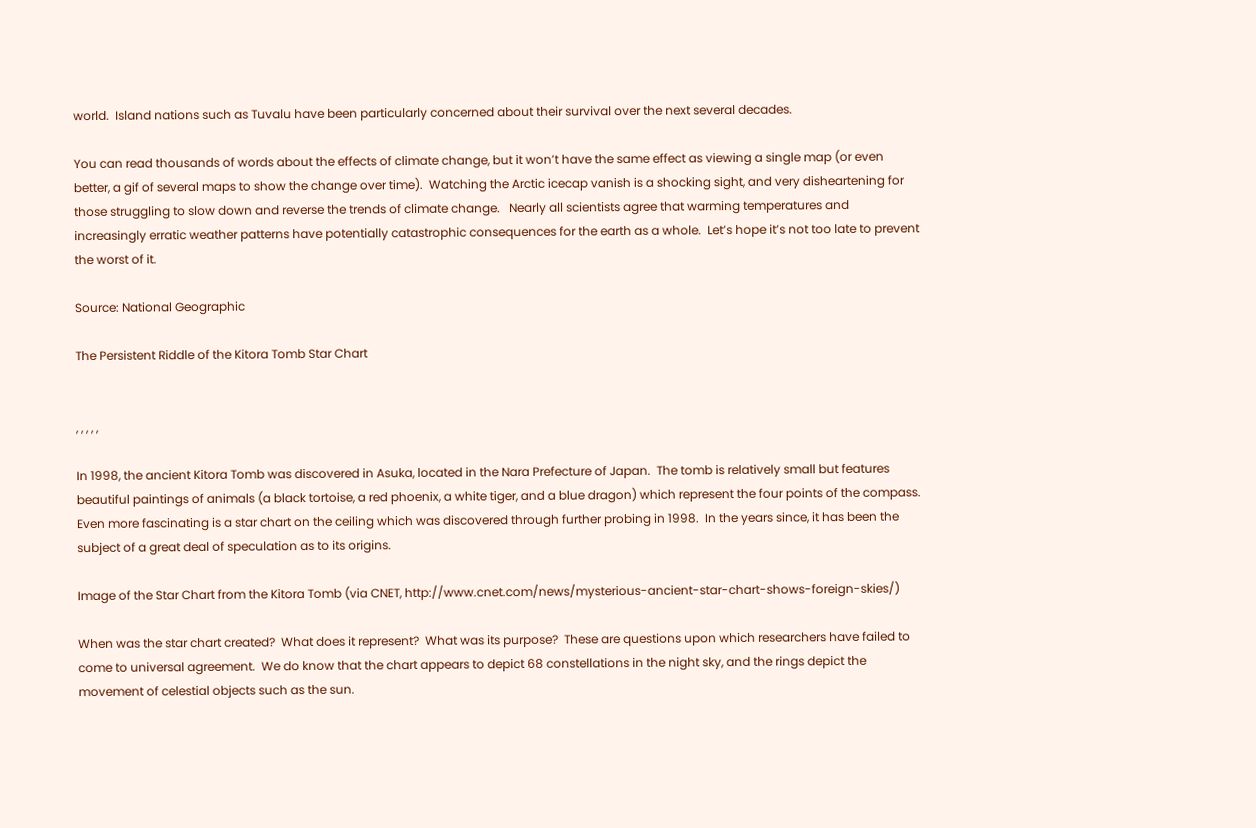world.  Island nations such as Tuvalu have been particularly concerned about their survival over the next several decades.

You can read thousands of words about the effects of climate change, but it won’t have the same effect as viewing a single map (or even better, a gif of several maps to show the change over time).  Watching the Arctic icecap vanish is a shocking sight, and very disheartening for those struggling to slow down and reverse the trends of climate change.   Nearly all scientists agree that warming temperatures and increasingly erratic weather patterns have potentially catastrophic consequences for the earth as a whole.  Let’s hope it’s not too late to prevent the worst of it.

Source: National Geographic

The Persistent Riddle of the Kitora Tomb Star Chart


, , , , ,

In 1998, the ancient Kitora Tomb was discovered in Asuka, located in the Nara Prefecture of Japan.  The tomb is relatively small but features beautiful paintings of animals (a black tortoise, a red phoenix, a white tiger, and a blue dragon) which represent the four points of the compass.  Even more fascinating is a star chart on the ceiling which was discovered through further probing in 1998.  In the years since, it has been the subject of a great deal of speculation as to its origins.

Image of the Star Chart from the Kitora Tomb (via CNET, http://www.cnet.com/news/mysterious-ancient-star-chart-shows-foreign-skies/)

When was the star chart created?  What does it represent?  What was its purpose?  These are questions upon which researchers have failed to come to universal agreement.  We do know that the chart appears to depict 68 constellations in the night sky, and the rings depict the movement of celestial objects such as the sun.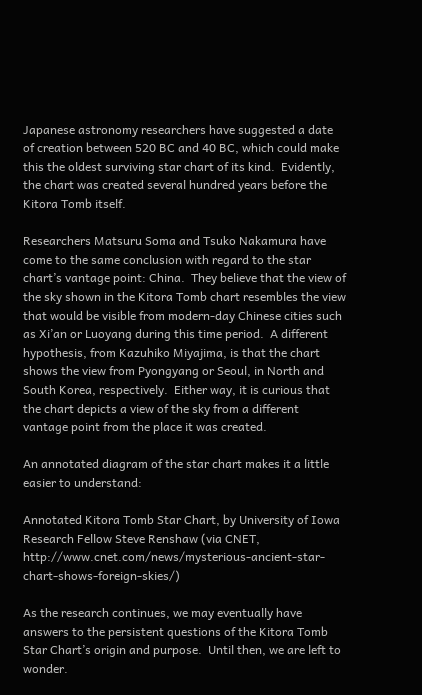Japanese astronomy researchers have suggested a date of creation between 520 BC and 40 BC, which could make this the oldest surviving star chart of its kind.  Evidently, the chart was created several hundred years before the Kitora Tomb itself.

Researchers Matsuru Soma and Tsuko Nakamura have come to the same conclusion with regard to the star chart’s vantage point: China.  They believe that the view of the sky shown in the Kitora Tomb chart resembles the view that would be visible from modern-day Chinese cities such as Xi’an or Luoyang during this time period.  A different hypothesis, from Kazuhiko Miyajima, is that the chart shows the view from Pyongyang or Seoul, in North and South Korea, respectively.  Either way, it is curious that the chart depicts a view of the sky from a different vantage point from the place it was created.

An annotated diagram of the star chart makes it a little easier to understand:

Annotated Kitora Tomb Star Chart, by University of Iowa Research Fellow Steve Renshaw (via CNET, http://www.cnet.com/news/mysterious-ancient-star-chart-shows-foreign-skies/)

As the research continues, we may eventually have answers to the persistent questions of the Kitora Tomb Star Chart’s origin and purpose.  Until then, we are left to wonder.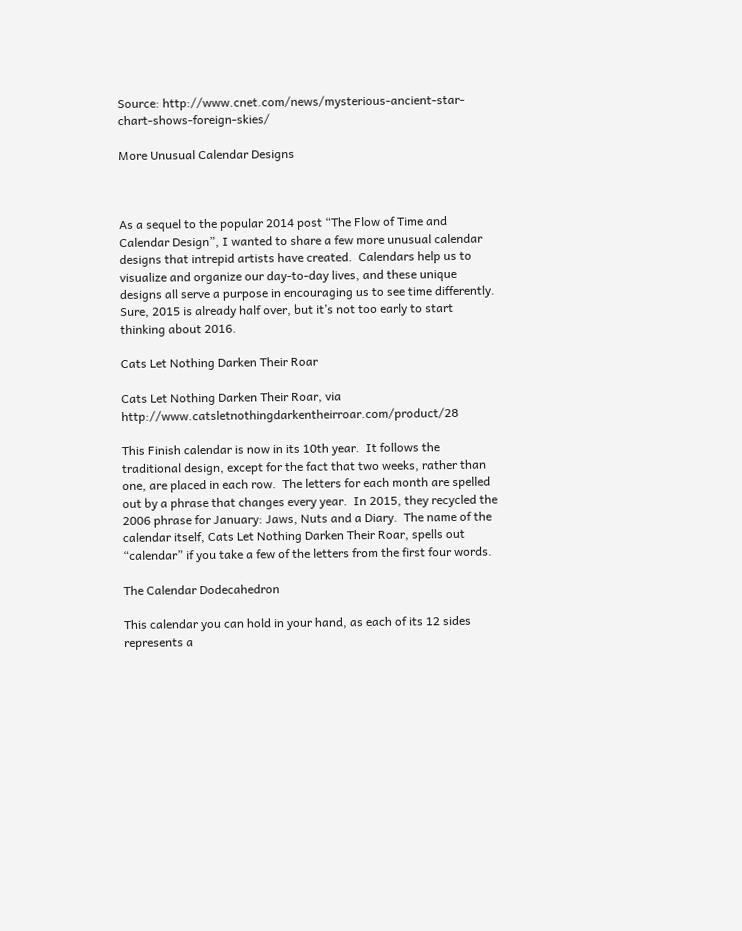Source: http://www.cnet.com/news/mysterious-ancient-star-chart-shows-foreign-skies/

More Unusual Calendar Designs



As a sequel to the popular 2014 post “The Flow of Time and Calendar Design”, I wanted to share a few more unusual calendar designs that intrepid artists have created.  Calendars help us to visualize and organize our day-to-day lives, and these unique designs all serve a purpose in encouraging us to see time differently.  Sure, 2015 is already half over, but it’s not too early to start thinking about 2016.

Cats Let Nothing Darken Their Roar

Cats Let Nothing Darken Their Roar, via http://www.catsletnothingdarkentheirroar.com/product/28

This Finish calendar is now in its 10th year.  It follows the traditional design, except for the fact that two weeks, rather than one, are placed in each row.  The letters for each month are spelled out by a phrase that changes every year.  In 2015, they recycled the 2006 phrase for January: Jaws, Nuts and a Diary.  The name of the calendar itself, Cats Let Nothing Darken Their Roar, spells out “calendar” if you take a few of the letters from the first four words.

The Calendar Dodecahedron

This calendar you can hold in your hand, as each of its 12 sides represents a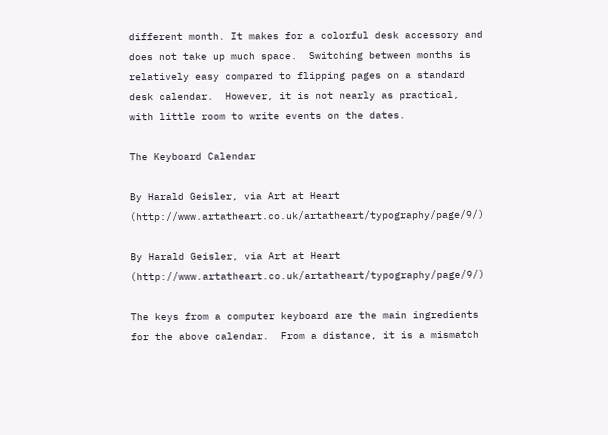different month. It makes for a colorful desk accessory and does not take up much space.  Switching between months is relatively easy compared to flipping pages on a standard desk calendar.  However, it is not nearly as practical, with little room to write events on the dates.

The Keyboard Calendar

By Harald Geisler, via Art at Heart (http://www.artatheart.co.uk/artatheart/typography/page/9/)

By Harald Geisler, via Art at Heart (http://www.artatheart.co.uk/artatheart/typography/page/9/)

The keys from a computer keyboard are the main ingredients for the above calendar.  From a distance, it is a mismatch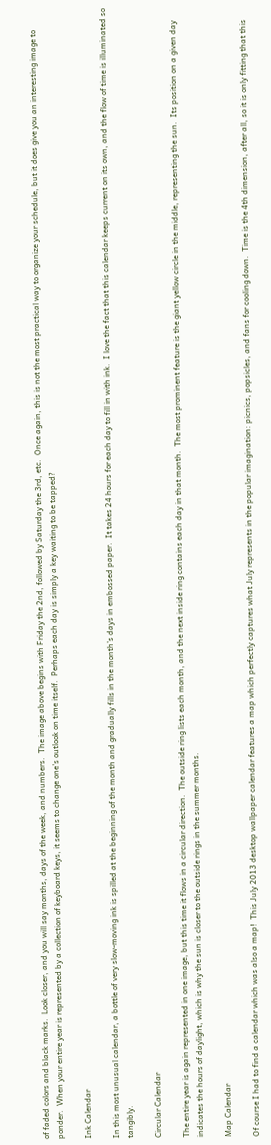of faded colors and black marks.  Look closer, and you will say months, days of the week, and numbers.  The image above begins with Friday the 2nd, followed by Saturday the 3rd, etc.  Once again, this is not the most practical way to organize your schedule, but it does give you an interesting image to ponder.  When your entire year is represented by a collection of keyboard keys, it seems to change one’s outlook on time itself.  Perhaps each day is simply a key waiting to be tapped?

Ink Calendar

In this most unusual calendar, a bottle of very slow-moving ink is spilled at the beginning of the month and gradually fills in the month’s days in embossed paper.  It takes 24 hours for each day to fill in with ink.  I love the fact that this calendar keeps current on its own, and the flow of time is illuminated so tangibly.

Circular Calendar

The entire year is again represented in one image, but this time it flows in a circular direction.  The outside ring lists each month, and the next inside ring contains each day in that month.  The most prominent feature is the giant yellow circle in the middle, representing the sun.  Its position on a given day indicates the hours of daylight, which is why the sun is closer to the outside rings in the summer months.

Map Calendar

Of course I had to find a calendar which was also a map!  This July 2013 desktop wallpaper calendar features a map which perfectly captures what July represents in the popular imagination: picnics, popsicles, and fans for cooling down.  Time is the 4th dimension, after all, so it is only fitting that this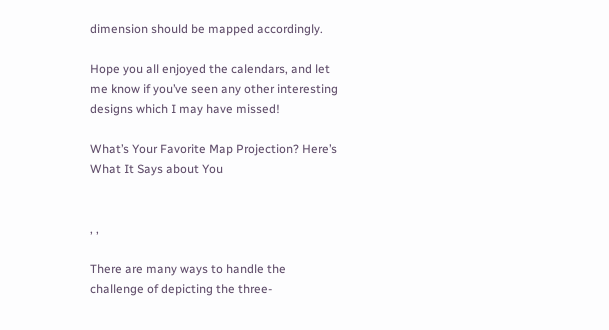dimension should be mapped accordingly.

Hope you all enjoyed the calendars, and let me know if you’ve seen any other interesting designs which I may have missed!

What’s Your Favorite Map Projection? Here’s What It Says about You


, ,

There are many ways to handle the challenge of depicting the three-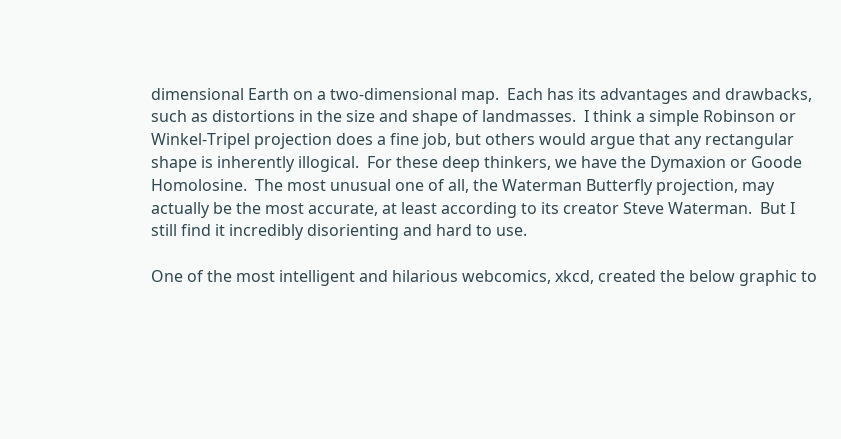dimensional Earth on a two-dimensional map.  Each has its advantages and drawbacks, such as distortions in the size and shape of landmasses.  I think a simple Robinson or Winkel-Tripel projection does a fine job, but others would argue that any rectangular shape is inherently illogical.  For these deep thinkers, we have the Dymaxion or Goode Homolosine.  The most unusual one of all, the Waterman Butterfly projection, may actually be the most accurate, at least according to its creator Steve Waterman.  But I still find it incredibly disorienting and hard to use.

One of the most intelligent and hilarious webcomics, xkcd, created the below graphic to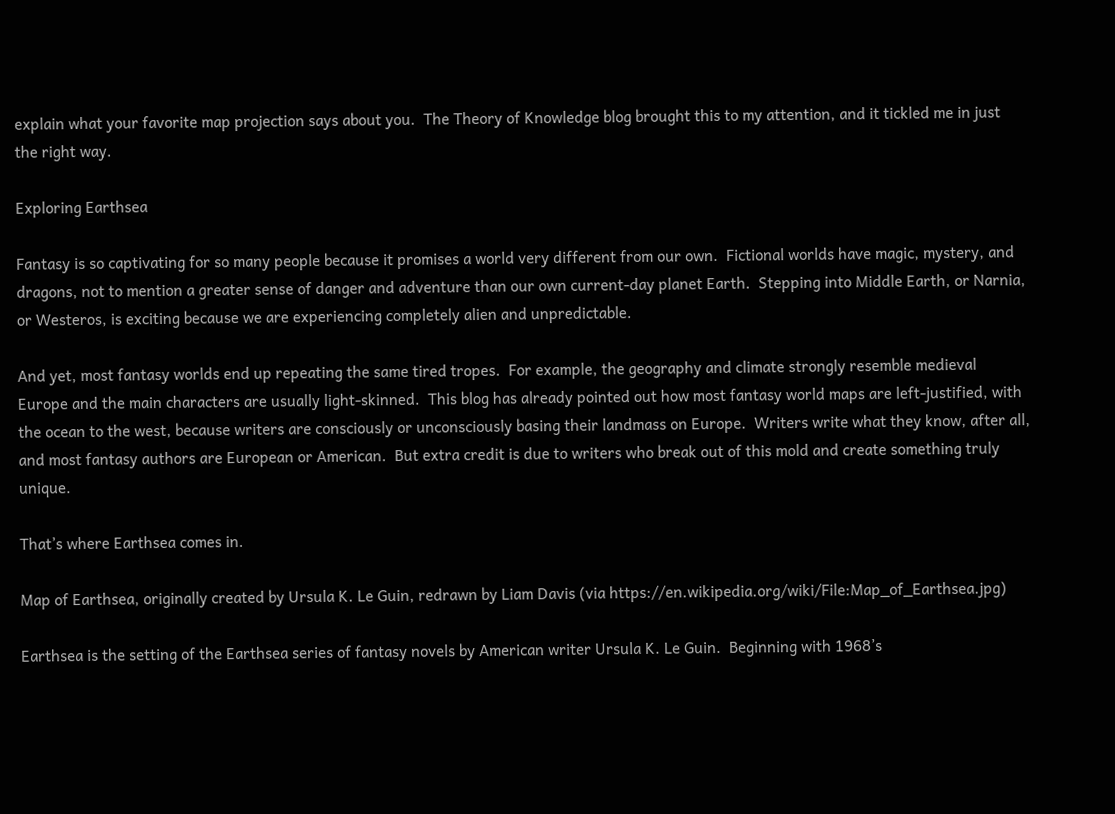explain what your favorite map projection says about you.  The Theory of Knowledge blog brought this to my attention, and it tickled me in just the right way.

Exploring Earthsea

Fantasy is so captivating for so many people because it promises a world very different from our own.  Fictional worlds have magic, mystery, and dragons, not to mention a greater sense of danger and adventure than our own current-day planet Earth.  Stepping into Middle Earth, or Narnia, or Westeros, is exciting because we are experiencing completely alien and unpredictable.

And yet, most fantasy worlds end up repeating the same tired tropes.  For example, the geography and climate strongly resemble medieval Europe and the main characters are usually light-skinned.  This blog has already pointed out how most fantasy world maps are left-justified, with the ocean to the west, because writers are consciously or unconsciously basing their landmass on Europe.  Writers write what they know, after all, and most fantasy authors are European or American.  But extra credit is due to writers who break out of this mold and create something truly unique.

That’s where Earthsea comes in.

Map of Earthsea, originally created by Ursula K. Le Guin, redrawn by Liam Davis (via https://en.wikipedia.org/wiki/File:Map_of_Earthsea.jpg)

Earthsea is the setting of the Earthsea series of fantasy novels by American writer Ursula K. Le Guin.  Beginning with 1968’s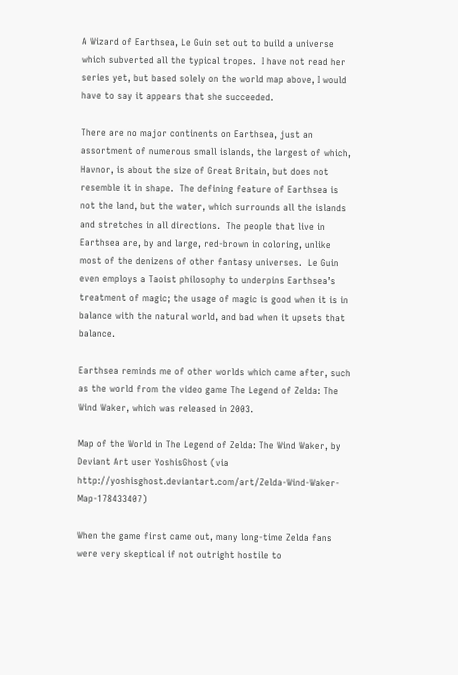A Wizard of Earthsea, Le Guin set out to build a universe which subverted all the typical tropes.  I have not read her series yet, but based solely on the world map above, I would have to say it appears that she succeeded.

There are no major continents on Earthsea, just an assortment of numerous small islands, the largest of which, Havnor, is about the size of Great Britain, but does not resemble it in shape.  The defining feature of Earthsea is not the land, but the water, which surrounds all the islands and stretches in all directions.  The people that live in Earthsea are, by and large, red-brown in coloring, unlike most of the denizens of other fantasy universes.  Le Guin even employs a Taoist philosophy to underpins Earthsea’s treatment of magic; the usage of magic is good when it is in balance with the natural world, and bad when it upsets that balance.

Earthsea reminds me of other worlds which came after, such as the world from the video game The Legend of Zelda: The Wind Waker, which was released in 2003.

Map of the World in The Legend of Zelda: The Wind Waker, by Deviant Art user YoshisGhost (via http://yoshisghost.deviantart.com/art/Zelda-Wind-Waker-Map-178433407)

When the game first came out, many long-time Zelda fans were very skeptical if not outright hostile to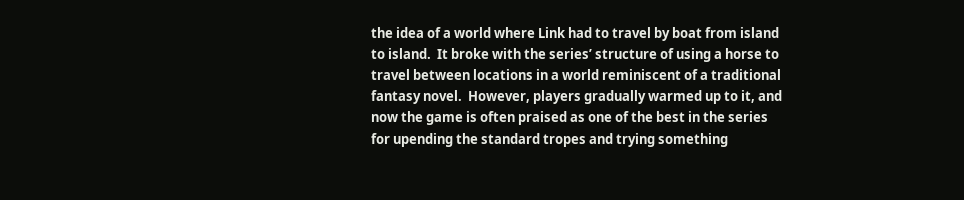the idea of a world where Link had to travel by boat from island to island.  It broke with the series’ structure of using a horse to travel between locations in a world reminiscent of a traditional fantasy novel.  However, players gradually warmed up to it, and now the game is often praised as one of the best in the series for upending the standard tropes and trying something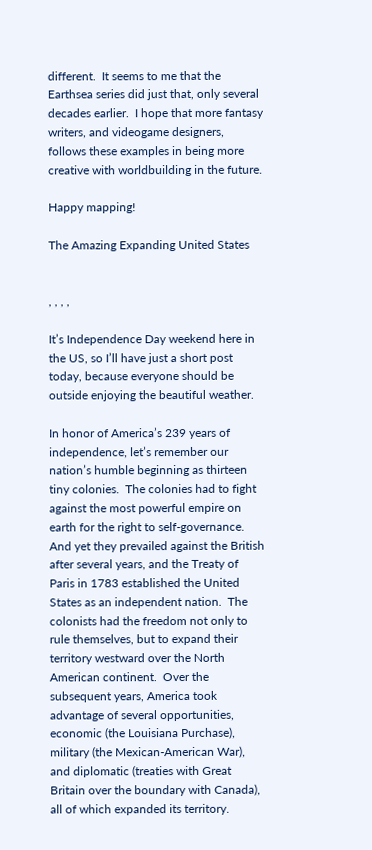different.  It seems to me that the Earthsea series did just that, only several decades earlier.  I hope that more fantasy writers, and videogame designers, follows these examples in being more creative with worldbuilding in the future.

Happy mapping!

The Amazing Expanding United States


, , , ,

It’s Independence Day weekend here in the US, so I’ll have just a short post today, because everyone should be outside enjoying the beautiful weather.

In honor of America’s 239 years of independence, let’s remember our nation’s humble beginning as thirteen tiny colonies.  The colonies had to fight against the most powerful empire on earth for the right to self-governance.  And yet they prevailed against the British after several years, and the Treaty of Paris in 1783 established the United States as an independent nation.  The colonists had the freedom not only to rule themselves, but to expand their territory westward over the North American continent.  Over the subsequent years, America took advantage of several opportunities, economic (the Louisiana Purchase), military (the Mexican-American War), and diplomatic (treaties with Great Britain over the boundary with Canada), all of which expanded its territory.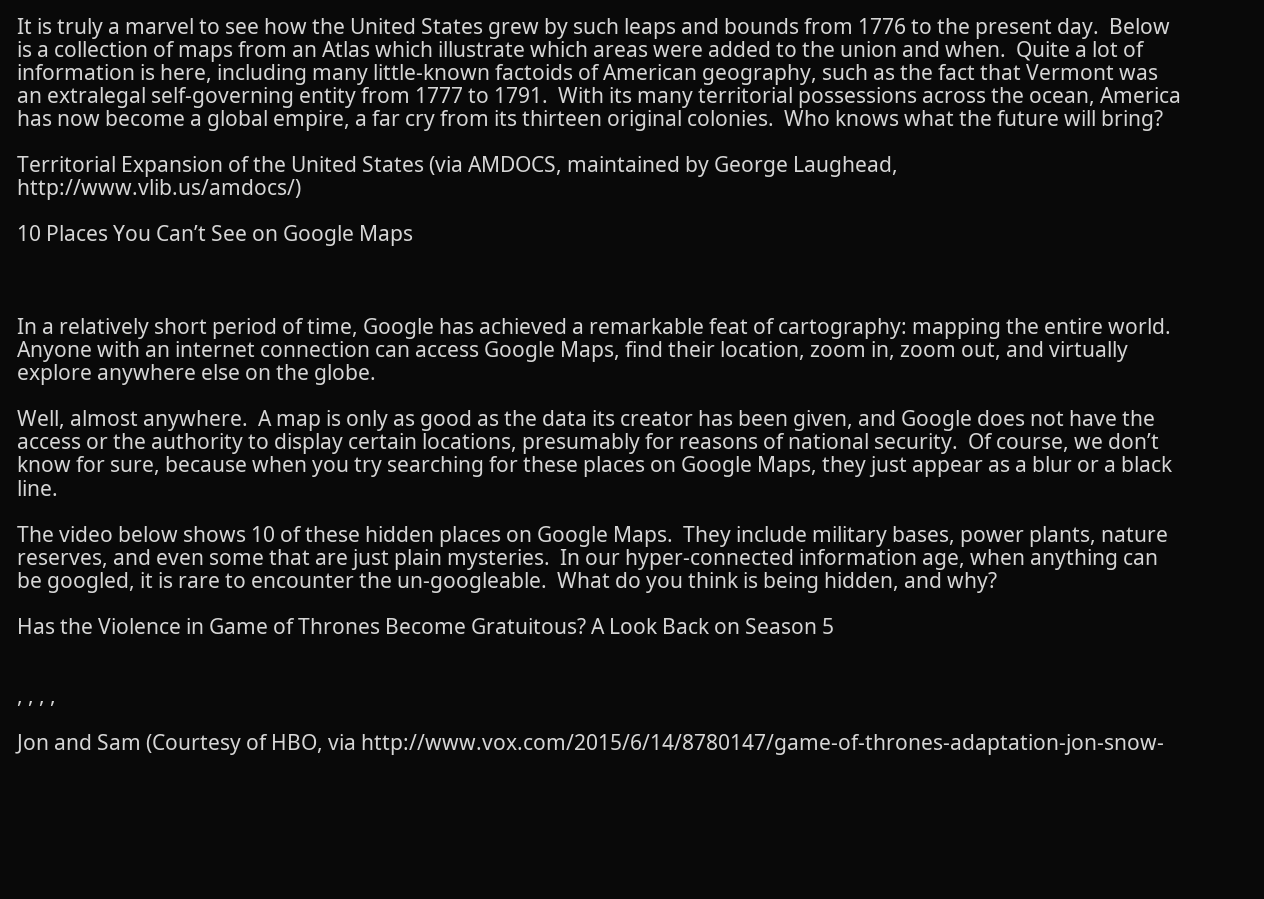It is truly a marvel to see how the United States grew by such leaps and bounds from 1776 to the present day.  Below is a collection of maps from an Atlas which illustrate which areas were added to the union and when.  Quite a lot of information is here, including many little-known factoids of American geography, such as the fact that Vermont was an extralegal self-governing entity from 1777 to 1791.  With its many territorial possessions across the ocean, America has now become a global empire, a far cry from its thirteen original colonies.  Who knows what the future will bring?

Territorial Expansion of the United States (via AMDOCS, maintained by George Laughead, http://www.vlib.us/amdocs/)

10 Places You Can’t See on Google Maps



In a relatively short period of time, Google has achieved a remarkable feat of cartography: mapping the entire world.  Anyone with an internet connection can access Google Maps, find their location, zoom in, zoom out, and virtually explore anywhere else on the globe.

Well, almost anywhere.  A map is only as good as the data its creator has been given, and Google does not have the access or the authority to display certain locations, presumably for reasons of national security.  Of course, we don’t know for sure, because when you try searching for these places on Google Maps, they just appear as a blur or a black line.

The video below shows 10 of these hidden places on Google Maps.  They include military bases, power plants, nature reserves, and even some that are just plain mysteries.  In our hyper-connected information age, when anything can be googled, it is rare to encounter the un-googleable.  What do you think is being hidden, and why?

Has the Violence in Game of Thrones Become Gratuitous? A Look Back on Season 5


, , , ,

Jon and Sam (Courtesy of HBO, via http://www.vox.com/2015/6/14/8780147/game-of-thrones-adaptation-jon-snow-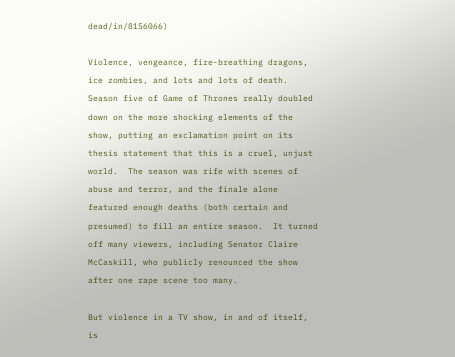dead/in/8156066)

Violence, vengeance, fire-breathing dragons, ice zombies, and lots and lots of death.   Season five of Game of Thrones really doubled down on the more shocking elements of the show, putting an exclamation point on its thesis statement that this is a cruel, unjust world.  The season was rife with scenes of abuse and terror, and the finale alone featured enough deaths (both certain and presumed) to fill an entire season.  It turned off many viewers, including Senator Claire McCaskill, who publicly renounced the show after one rape scene too many.

But violence in a TV show, in and of itself, is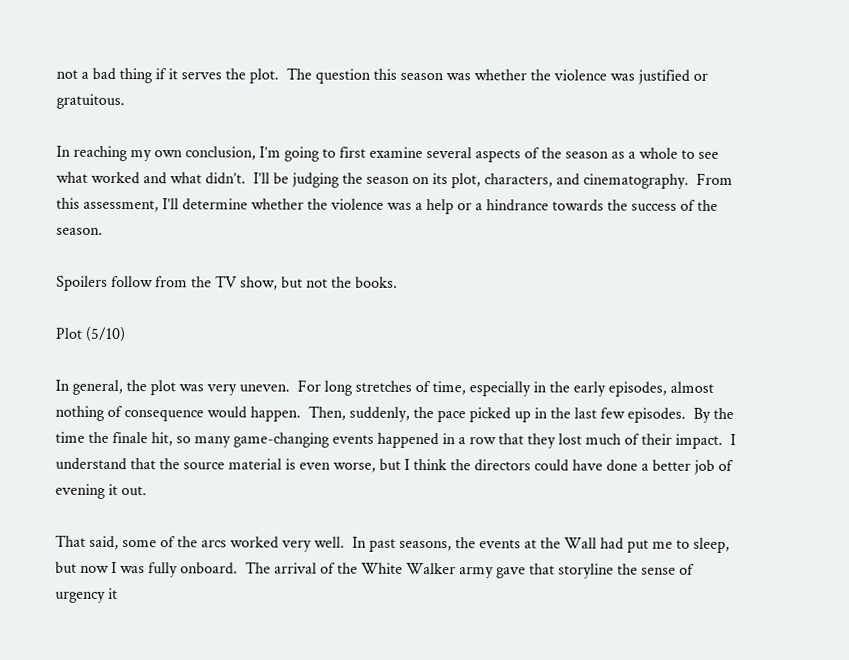not a bad thing if it serves the plot.  The question this season was whether the violence was justified or gratuitous.

In reaching my own conclusion, I’m going to first examine several aspects of the season as a whole to see what worked and what didn’t.  I’ll be judging the season on its plot, characters, and cinematography.  From this assessment, I’ll determine whether the violence was a help or a hindrance towards the success of the season.

Spoilers follow from the TV show, but not the books.

Plot (5/10)

In general, the plot was very uneven.  For long stretches of time, especially in the early episodes, almost nothing of consequence would happen.  Then, suddenly, the pace picked up in the last few episodes.  By the time the finale hit, so many game-changing events happened in a row that they lost much of their impact.  I understand that the source material is even worse, but I think the directors could have done a better job of evening it out.

That said, some of the arcs worked very well.  In past seasons, the events at the Wall had put me to sleep, but now I was fully onboard.  The arrival of the White Walker army gave that storyline the sense of urgency it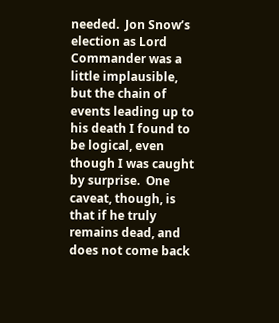needed.  Jon Snow’s election as Lord Commander was a little implausible, but the chain of events leading up to his death I found to be logical, even though I was caught by surprise.  One caveat, though, is that if he truly remains dead, and does not come back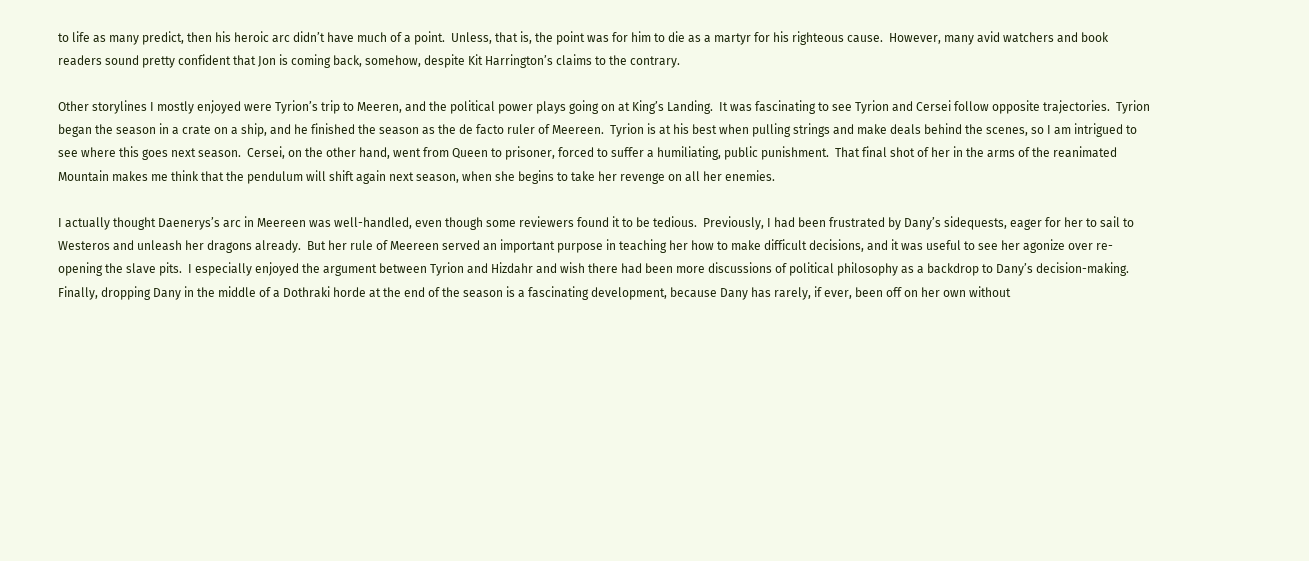to life as many predict, then his heroic arc didn’t have much of a point.  Unless, that is, the point was for him to die as a martyr for his righteous cause.  However, many avid watchers and book readers sound pretty confident that Jon is coming back, somehow, despite Kit Harrington’s claims to the contrary.

Other storylines I mostly enjoyed were Tyrion’s trip to Meeren, and the political power plays going on at King’s Landing.  It was fascinating to see Tyrion and Cersei follow opposite trajectories.  Tyrion began the season in a crate on a ship, and he finished the season as the de facto ruler of Meereen.  Tyrion is at his best when pulling strings and make deals behind the scenes, so I am intrigued to see where this goes next season.  Cersei, on the other hand, went from Queen to prisoner, forced to suffer a humiliating, public punishment.  That final shot of her in the arms of the reanimated Mountain makes me think that the pendulum will shift again next season, when she begins to take her revenge on all her enemies.

I actually thought Daenerys’s arc in Meereen was well-handled, even though some reviewers found it to be tedious.  Previously, I had been frustrated by Dany’s sidequests, eager for her to sail to Westeros and unleash her dragons already.  But her rule of Meereen served an important purpose in teaching her how to make difficult decisions, and it was useful to see her agonize over re-opening the slave pits.  I especially enjoyed the argument between Tyrion and Hizdahr and wish there had been more discussions of political philosophy as a backdrop to Dany’s decision-making.  Finally, dropping Dany in the middle of a Dothraki horde at the end of the season is a fascinating development, because Dany has rarely, if ever, been off on her own without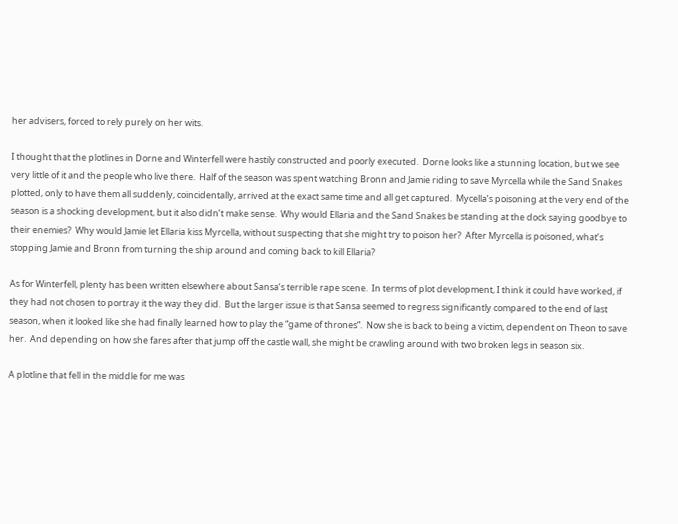her advisers, forced to rely purely on her wits.

I thought that the plotlines in Dorne and Winterfell were hastily constructed and poorly executed.  Dorne looks like a stunning location, but we see very little of it and the people who live there.  Half of the season was spent watching Bronn and Jamie riding to save Myrcella while the Sand Snakes plotted, only to have them all suddenly, coincidentally, arrived at the exact same time and all get captured.  Mycella’s poisoning at the very end of the season is a shocking development, but it also didn’t make sense.  Why would Ellaria and the Sand Snakes be standing at the dock saying goodbye to their enemies?  Why would Jamie let Ellaria kiss Myrcella, without suspecting that she might try to poison her?  After Myrcella is poisoned, what’s stopping Jamie and Bronn from turning the ship around and coming back to kill Ellaria?

As for Winterfell, plenty has been written elsewhere about Sansa’s terrible rape scene.  In terms of plot development, I think it could have worked, if they had not chosen to portray it the way they did.  But the larger issue is that Sansa seemed to regress significantly compared to the end of last season, when it looked like she had finally learned how to play the “game of thrones”.  Now she is back to being a victim, dependent on Theon to save her.  And depending on how she fares after that jump off the castle wall, she might be crawling around with two broken legs in season six.

A plotline that fell in the middle for me was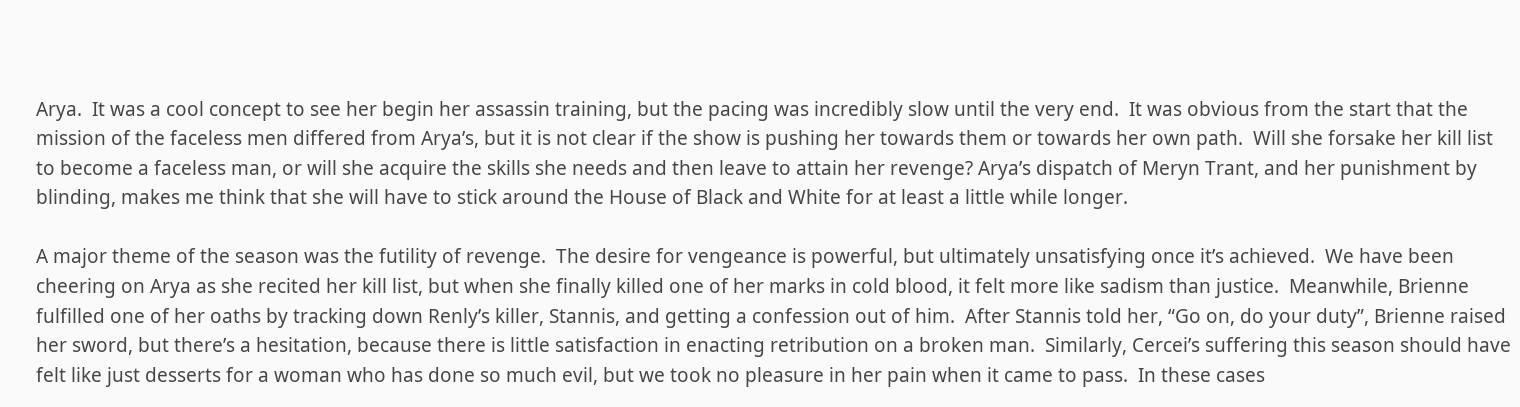Arya.  It was a cool concept to see her begin her assassin training, but the pacing was incredibly slow until the very end.  It was obvious from the start that the mission of the faceless men differed from Arya’s, but it is not clear if the show is pushing her towards them or towards her own path.  Will she forsake her kill list to become a faceless man, or will she acquire the skills she needs and then leave to attain her revenge? Arya’s dispatch of Meryn Trant, and her punishment by blinding, makes me think that she will have to stick around the House of Black and White for at least a little while longer.

A major theme of the season was the futility of revenge.  The desire for vengeance is powerful, but ultimately unsatisfying once it’s achieved.  We have been cheering on Arya as she recited her kill list, but when she finally killed one of her marks in cold blood, it felt more like sadism than justice.  Meanwhile, Brienne fulfilled one of her oaths by tracking down Renly’s killer, Stannis, and getting a confession out of him.  After Stannis told her, “Go on, do your duty”, Brienne raised her sword, but there’s a hesitation, because there is little satisfaction in enacting retribution on a broken man.  Similarly, Cercei’s suffering this season should have felt like just desserts for a woman who has done so much evil, but we took no pleasure in her pain when it came to pass.  In these cases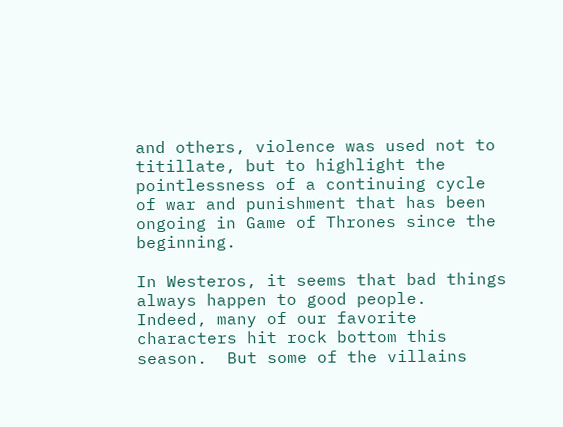and others, violence was used not to titillate, but to highlight the pointlessness of a continuing cycle of war and punishment that has been ongoing in Game of Thrones since the beginning.

In Westeros, it seems that bad things always happen to good people.  Indeed, many of our favorite characters hit rock bottom this season.  But some of the villains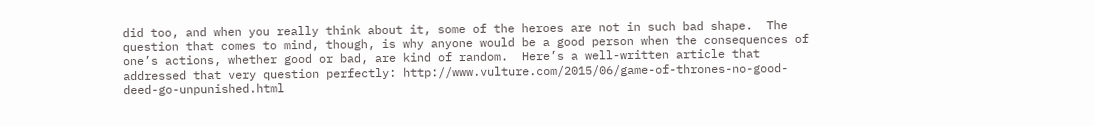did too, and when you really think about it, some of the heroes are not in such bad shape.  The question that comes to mind, though, is why anyone would be a good person when the consequences of one’s actions, whether good or bad, are kind of random.  Here’s a well-written article that addressed that very question perfectly: http://www.vulture.com/2015/06/game-of-thrones-no-good-deed-go-unpunished.html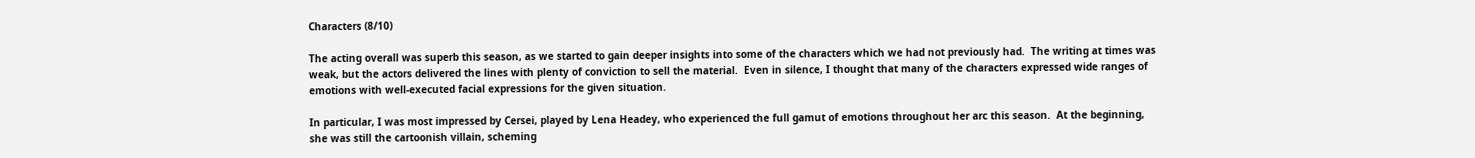Characters (8/10)

The acting overall was superb this season, as we started to gain deeper insights into some of the characters which we had not previously had.  The writing at times was weak, but the actors delivered the lines with plenty of conviction to sell the material.  Even in silence, I thought that many of the characters expressed wide ranges of emotions with well-executed facial expressions for the given situation.

In particular, I was most impressed by Cersei, played by Lena Headey, who experienced the full gamut of emotions throughout her arc this season.  At the beginning, she was still the cartoonish villain, scheming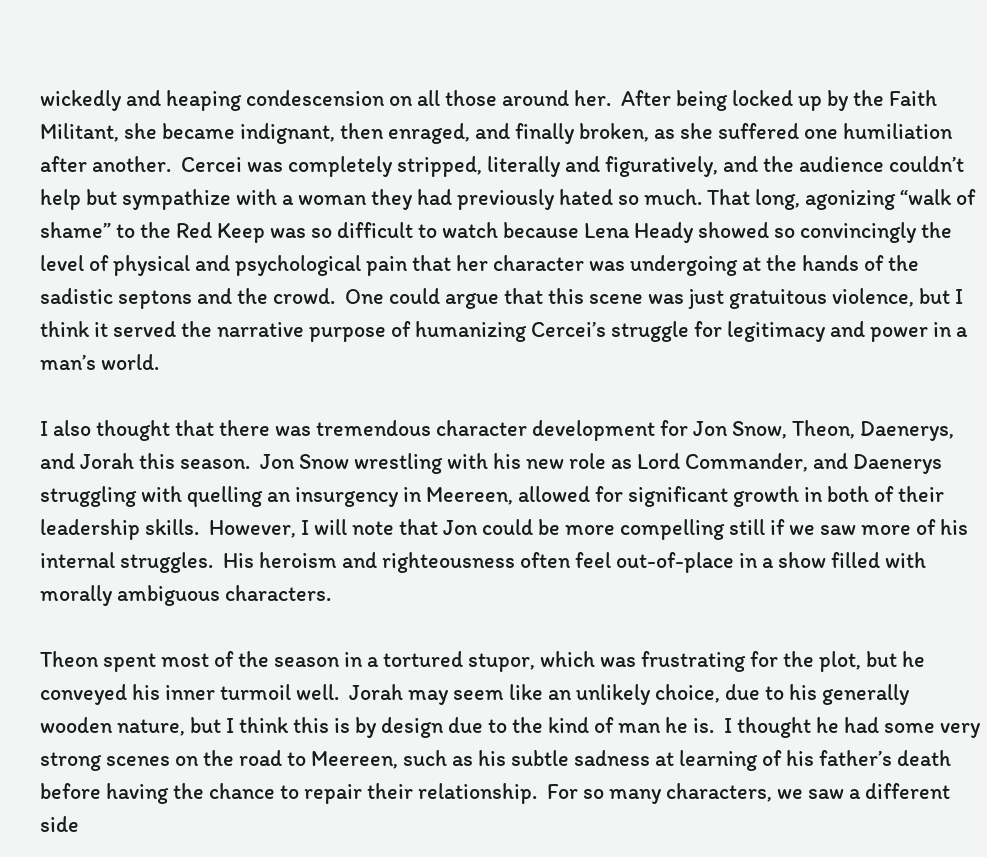wickedly and heaping condescension on all those around her.  After being locked up by the Faith Militant, she became indignant, then enraged, and finally broken, as she suffered one humiliation after another.  Cercei was completely stripped, literally and figuratively, and the audience couldn’t help but sympathize with a woman they had previously hated so much. That long, agonizing “walk of shame” to the Red Keep was so difficult to watch because Lena Heady showed so convincingly the level of physical and psychological pain that her character was undergoing at the hands of the sadistic septons and the crowd.  One could argue that this scene was just gratuitous violence, but I think it served the narrative purpose of humanizing Cercei’s struggle for legitimacy and power in a man’s world.

I also thought that there was tremendous character development for Jon Snow, Theon, Daenerys, and Jorah this season.  Jon Snow wrestling with his new role as Lord Commander, and Daenerys struggling with quelling an insurgency in Meereen, allowed for significant growth in both of their leadership skills.  However, I will note that Jon could be more compelling still if we saw more of his internal struggles.  His heroism and righteousness often feel out-of-place in a show filled with morally ambiguous characters.

Theon spent most of the season in a tortured stupor, which was frustrating for the plot, but he conveyed his inner turmoil well.  Jorah may seem like an unlikely choice, due to his generally wooden nature, but I think this is by design due to the kind of man he is.  I thought he had some very strong scenes on the road to Meereen, such as his subtle sadness at learning of his father’s death before having the chance to repair their relationship.  For so many characters, we saw a different side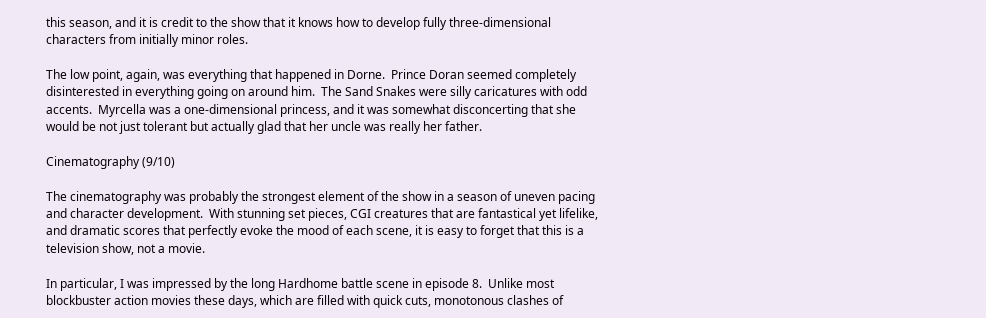this season, and it is credit to the show that it knows how to develop fully three-dimensional characters from initially minor roles.

The low point, again, was everything that happened in Dorne.  Prince Doran seemed completely disinterested in everything going on around him.  The Sand Snakes were silly caricatures with odd accents.  Myrcella was a one-dimensional princess, and it was somewhat disconcerting that she would be not just tolerant but actually glad that her uncle was really her father.

Cinematography (9/10)

The cinematography was probably the strongest element of the show in a season of uneven pacing and character development.  With stunning set pieces, CGI creatures that are fantastical yet lifelike, and dramatic scores that perfectly evoke the mood of each scene, it is easy to forget that this is a television show, not a movie.

In particular, I was impressed by the long Hardhome battle scene in episode 8.  Unlike most blockbuster action movies these days, which are filled with quick cuts, monotonous clashes of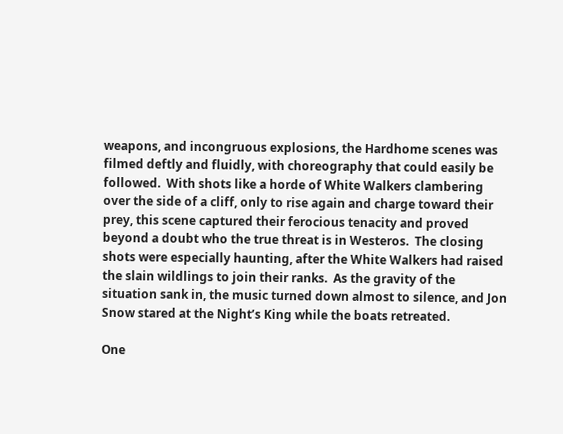weapons, and incongruous explosions, the Hardhome scenes was filmed deftly and fluidly, with choreography that could easily be followed.  With shots like a horde of White Walkers clambering over the side of a cliff, only to rise again and charge toward their prey, this scene captured their ferocious tenacity and proved beyond a doubt who the true threat is in Westeros.  The closing shots were especially haunting, after the White Walkers had raised the slain wildlings to join their ranks.  As the gravity of the situation sank in, the music turned down almost to silence, and Jon Snow stared at the Night’s King while the boats retreated.

One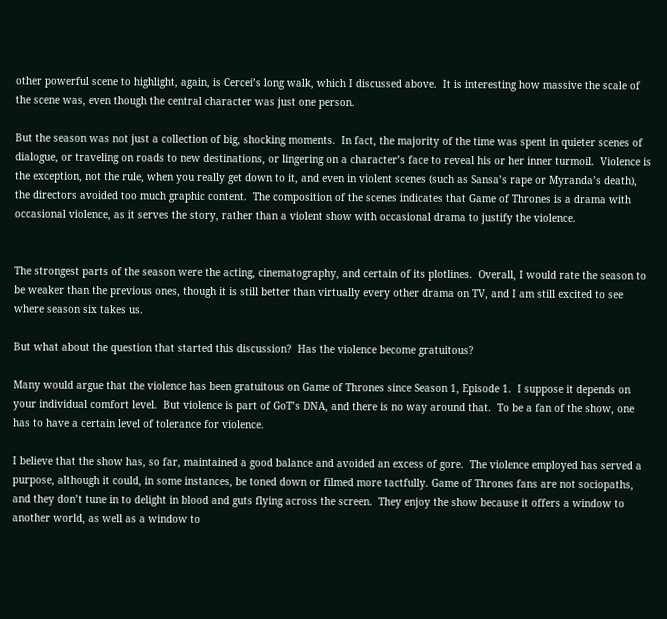other powerful scene to highlight, again, is Cercei’s long walk, which I discussed above.  It is interesting how massive the scale of the scene was, even though the central character was just one person.

But the season was not just a collection of big, shocking moments.  In fact, the majority of the time was spent in quieter scenes of dialogue, or traveling on roads to new destinations, or lingering on a character’s face to reveal his or her inner turmoil.  Violence is the exception, not the rule, when you really get down to it, and even in violent scenes (such as Sansa’s rape or Myranda’s death), the directors avoided too much graphic content.  The composition of the scenes indicates that Game of Thrones is a drama with occasional violence, as it serves the story, rather than a violent show with occasional drama to justify the violence.


The strongest parts of the season were the acting, cinematography, and certain of its plotlines.  Overall, I would rate the season to be weaker than the previous ones, though it is still better than virtually every other drama on TV, and I am still excited to see where season six takes us.

But what about the question that started this discussion?  Has the violence become gratuitous?

Many would argue that the violence has been gratuitous on Game of Thrones since Season 1, Episode 1.  I suppose it depends on your individual comfort level.  But violence is part of GoT’s DNA, and there is no way around that.  To be a fan of the show, one has to have a certain level of tolerance for violence.

I believe that the show has, so far, maintained a good balance and avoided an excess of gore.  The violence employed has served a purpose, although it could, in some instances, be toned down or filmed more tactfully. Game of Thrones fans are not sociopaths, and they don’t tune in to delight in blood and guts flying across the screen.  They enjoy the show because it offers a window to another world, as well as a window to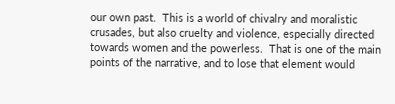our own past.  This is a world of chivalry and moralistic crusades, but also cruelty and violence, especially directed towards women and the powerless.  That is one of the main points of the narrative, and to lose that element would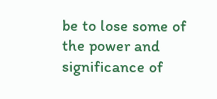be to lose some of the power and significance of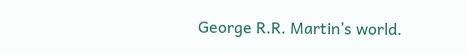George R.R. Martin’s world.